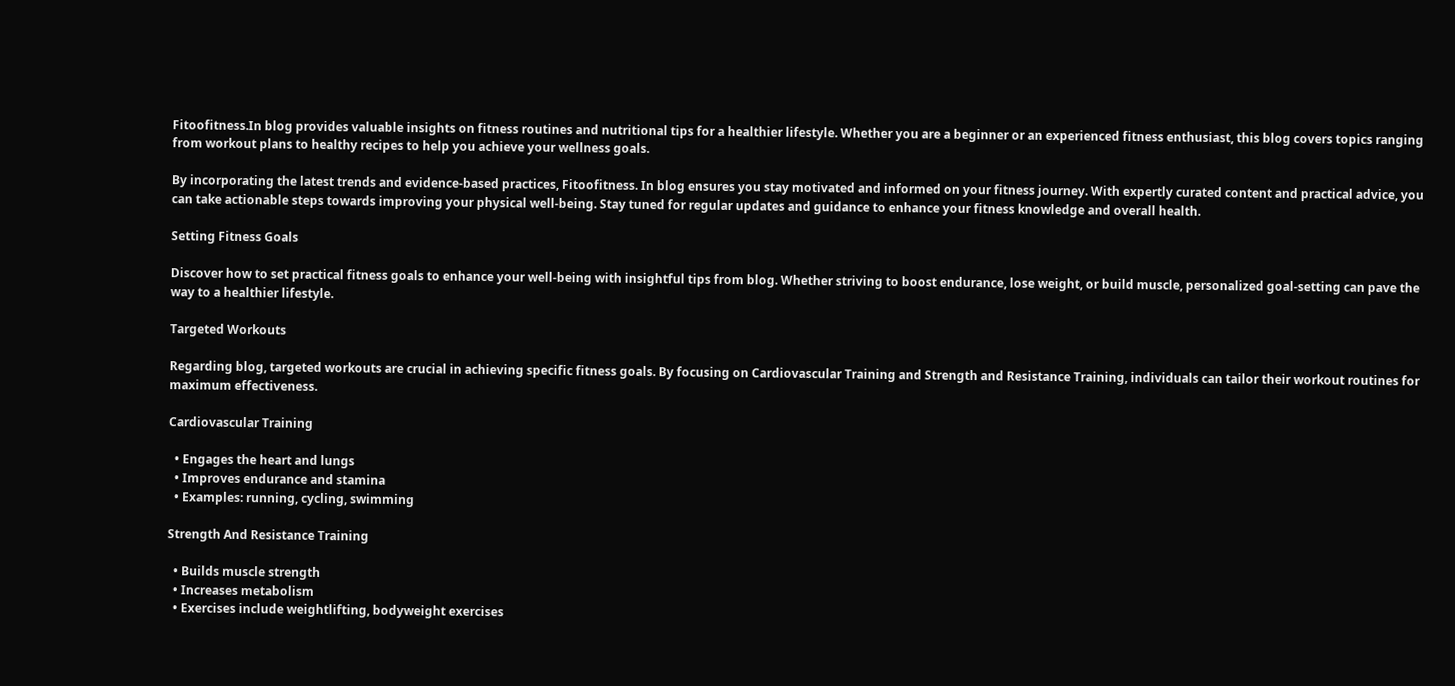Fitoofitness.In blog provides valuable insights on fitness routines and nutritional tips for a healthier lifestyle. Whether you are a beginner or an experienced fitness enthusiast, this blog covers topics ranging from workout plans to healthy recipes to help you achieve your wellness goals.

By incorporating the latest trends and evidence-based practices, Fitoofitness. In blog ensures you stay motivated and informed on your fitness journey. With expertly curated content and practical advice, you can take actionable steps towards improving your physical well-being. Stay tuned for regular updates and guidance to enhance your fitness knowledge and overall health.

Setting Fitness Goals

Discover how to set practical fitness goals to enhance your well-being with insightful tips from blog. Whether striving to boost endurance, lose weight, or build muscle, personalized goal-setting can pave the way to a healthier lifestyle.

Targeted Workouts

Regarding blog, targeted workouts are crucial in achieving specific fitness goals. By focusing on Cardiovascular Training and Strength and Resistance Training, individuals can tailor their workout routines for maximum effectiveness.

Cardiovascular Training

  • Engages the heart and lungs
  • Improves endurance and stamina
  • Examples: running, cycling, swimming

Strength And Resistance Training

  • Builds muscle strength
  • Increases metabolism
  • Exercises include weightlifting, bodyweight exercises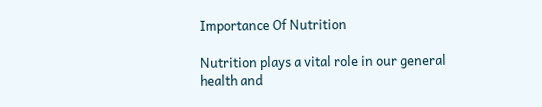Importance Of Nutrition

Nutrition plays a vital role in our general health and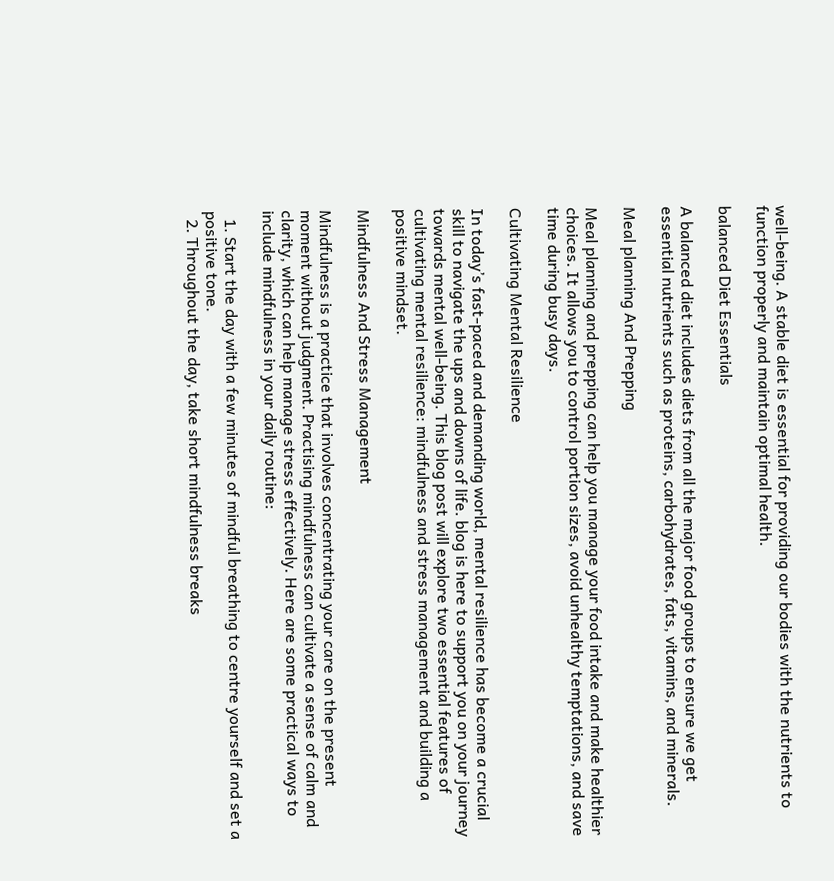well-being. A stable diet is essential for providing our bodies with the nutrients to function properly and maintain optimal health.

balanced Diet Essentials

A balanced diet includes diets from all the major food groups to ensure we get essential nutrients such as proteins, carbohydrates, fats, vitamins, and minerals.

Meal planning And Prepping

Meal planning and prepping can help you manage your food intake and make healthier choices. It allows you to control portion sizes, avoid unhealthy temptations, and save time during busy days.

Cultivating Mental Resilience

In today’s fast-paced and demanding world, mental resilience has become a crucial skill to navigate the ups and downs of life. blog is here to support you on your journey towards mental well-being. This blog post will explore two essential features of cultivating mental resilience: mindfulness and stress management and building a positive mindset.

Mindfulness And Stress Management

Mindfulness is a practice that involves concentrating your care on the present moment without judgment. Practising mindfulness can cultivate a sense of calm and clarity, which can help manage stress effectively. Here are some practical ways to include mindfulness in your daily routine:

  1. Start the day with a few minutes of mindful breathing to centre yourself and set a positive tone.
  2. Throughout the day, take short mindfulness breaks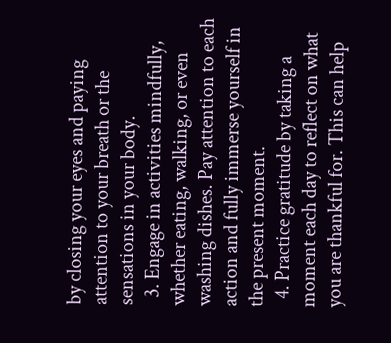by closing your eyes and paying attention to your breath or the sensations in your body.
  3. Engage in activities mindfully, whether eating, walking, or even washing dishes. Pay attention to each action and fully immerse yourself in the present moment.
  4. Practice gratitude by taking a moment each day to reflect on what you are thankful for. This can help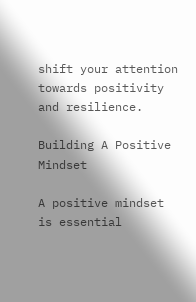shift your attention towards positivity and resilience.

Building A Positive Mindset

A positive mindset is essential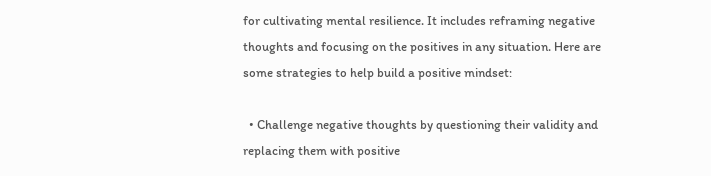for cultivating mental resilience. It includes reframing negative thoughts and focusing on the positives in any situation. Here are some strategies to help build a positive mindset:

  • Challenge negative thoughts by questioning their validity and replacing them with positive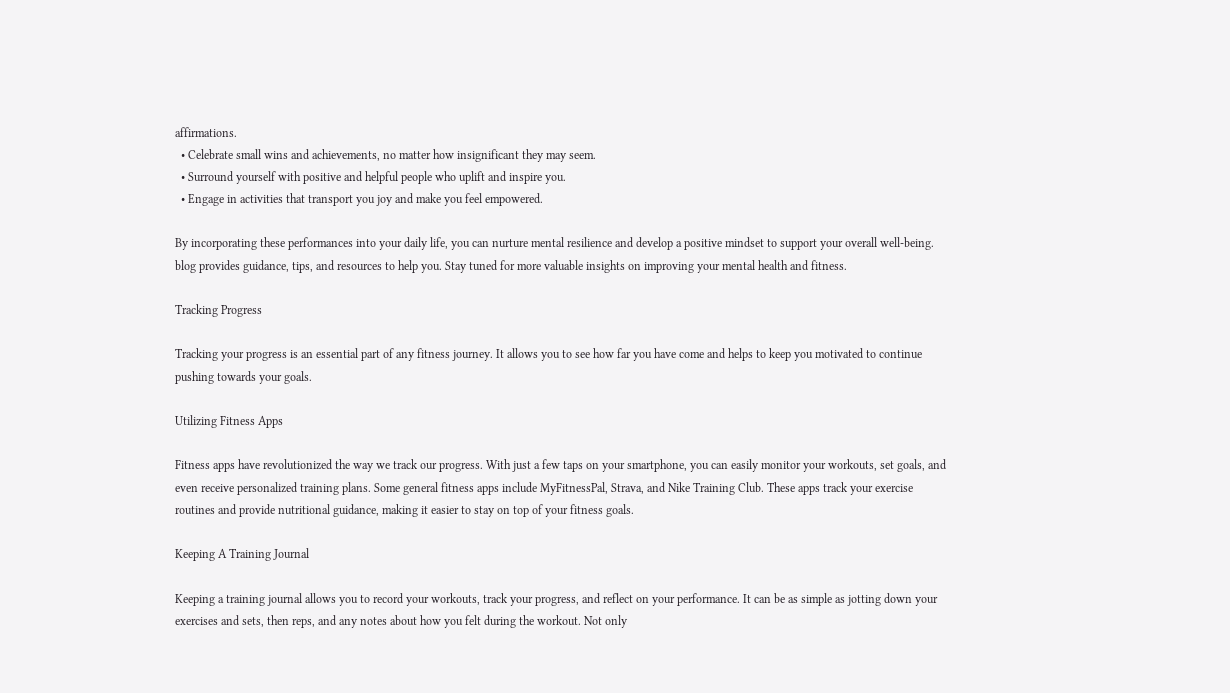affirmations.
  • Celebrate small wins and achievements, no matter how insignificant they may seem.
  • Surround yourself with positive and helpful people who uplift and inspire you.
  • Engage in activities that transport you joy and make you feel empowered.

By incorporating these performances into your daily life, you can nurture mental resilience and develop a positive mindset to support your overall well-being. blog provides guidance, tips, and resources to help you. Stay tuned for more valuable insights on improving your mental health and fitness.

Tracking Progress

Tracking your progress is an essential part of any fitness journey. It allows you to see how far you have come and helps to keep you motivated to continue pushing towards your goals.

Utilizing Fitness Apps

Fitness apps have revolutionized the way we track our progress. With just a few taps on your smartphone, you can easily monitor your workouts, set goals, and even receive personalized training plans. Some general fitness apps include MyFitnessPal, Strava, and Nike Training Club. These apps track your exercise routines and provide nutritional guidance, making it easier to stay on top of your fitness goals.

Keeping A Training Journal

Keeping a training journal allows you to record your workouts, track your progress, and reflect on your performance. It can be as simple as jotting down your exercises and sets, then reps, and any notes about how you felt during the workout. Not only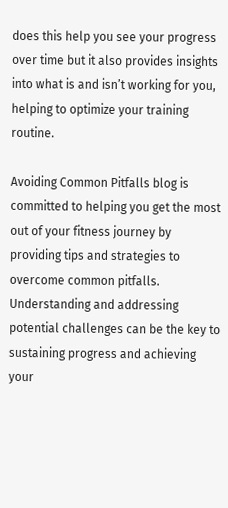does this help you see your progress over time but it also provides insights into what is and isn’t working for you, helping to optimize your training routine.

Avoiding Common Pitfalls blog is committed to helping you get the most out of your fitness journey by providing tips and strategies to overcome common pitfalls. Understanding and addressing potential challenges can be the key to sustaining progress and achieving your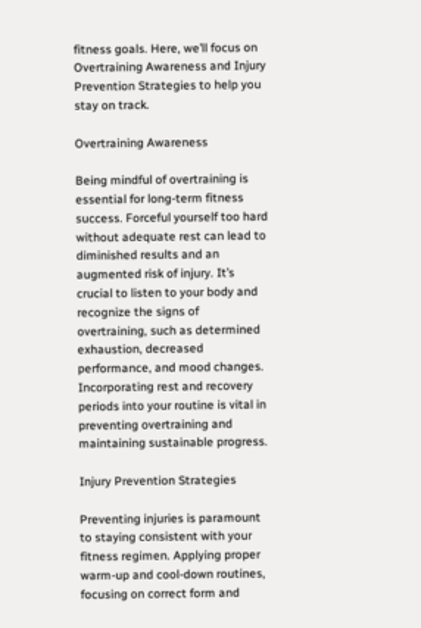fitness goals. Here, we’ll focus on Overtraining Awareness and Injury Prevention Strategies to help you stay on track.

Overtraining Awareness

Being mindful of overtraining is essential for long-term fitness success. Forceful yourself too hard without adequate rest can lead to diminished results and an augmented risk of injury. It’s crucial to listen to your body and recognize the signs of overtraining, such as determined exhaustion, decreased performance, and mood changes. Incorporating rest and recovery periods into your routine is vital in preventing overtraining and maintaining sustainable progress.

Injury Prevention Strategies

Preventing injuries is paramount to staying consistent with your fitness regimen. Applying proper warm-up and cool-down routines, focusing on correct form and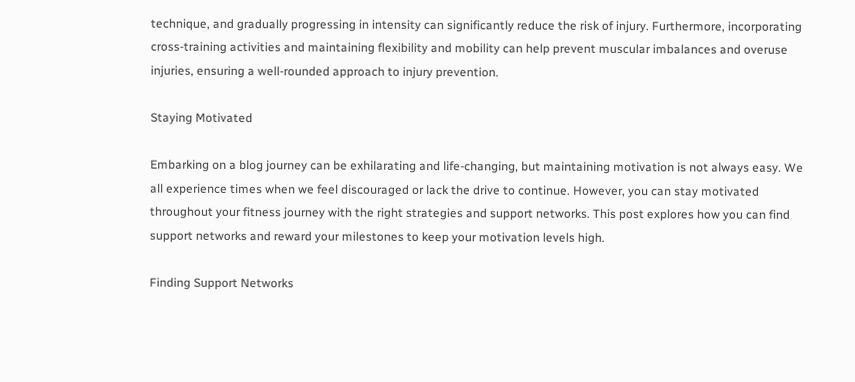technique, and gradually progressing in intensity can significantly reduce the risk of injury. Furthermore, incorporating cross-training activities and maintaining flexibility and mobility can help prevent muscular imbalances and overuse injuries, ensuring a well-rounded approach to injury prevention.

Staying Motivated

Embarking on a blog journey can be exhilarating and life-changing, but maintaining motivation is not always easy. We all experience times when we feel discouraged or lack the drive to continue. However, you can stay motivated throughout your fitness journey with the right strategies and support networks. This post explores how you can find support networks and reward your milestones to keep your motivation levels high.

Finding Support Networks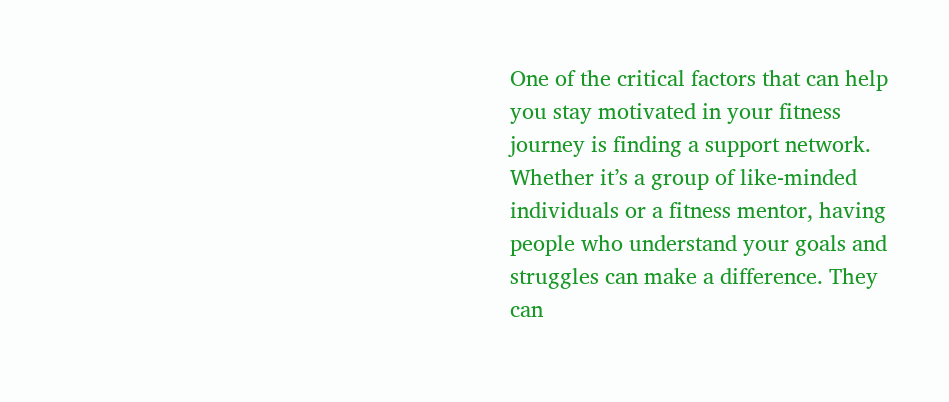One of the critical factors that can help you stay motivated in your fitness journey is finding a support network. Whether it’s a group of like-minded individuals or a fitness mentor, having people who understand your goals and struggles can make a difference. They can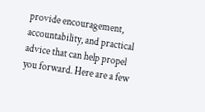provide encouragement, accountability, and practical advice that can help propel you forward. Here are a few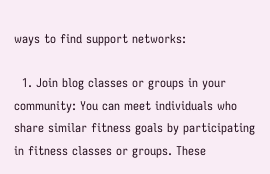ways to find support networks:

  1. Join blog classes or groups in your community: You can meet individuals who share similar fitness goals by participating in fitness classes or groups. These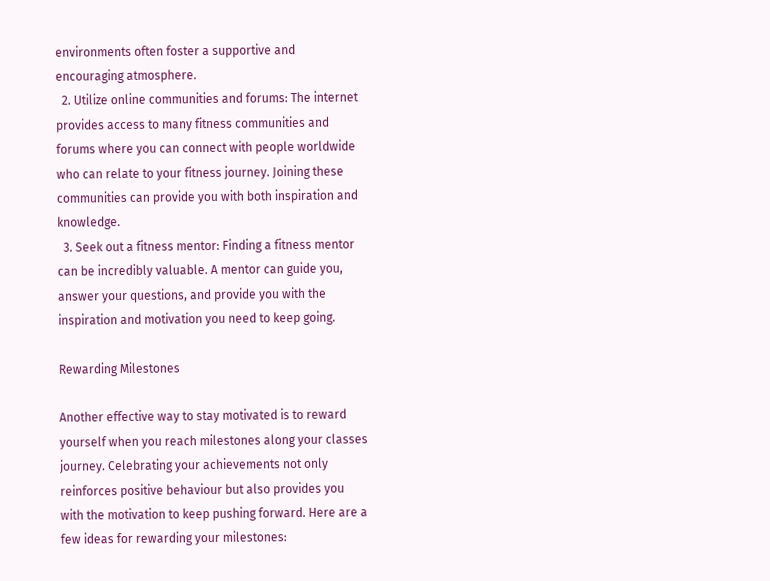environments often foster a supportive and encouraging atmosphere.
  2. Utilize online communities and forums: The internet provides access to many fitness communities and forums where you can connect with people worldwide who can relate to your fitness journey. Joining these communities can provide you with both inspiration and knowledge.
  3. Seek out a fitness mentor: Finding a fitness mentor can be incredibly valuable. A mentor can guide you, answer your questions, and provide you with the inspiration and motivation you need to keep going.

Rewarding Milestones

Another effective way to stay motivated is to reward yourself when you reach milestones along your classes journey. Celebrating your achievements not only reinforces positive behaviour but also provides you with the motivation to keep pushing forward. Here are a few ideas for rewarding your milestones: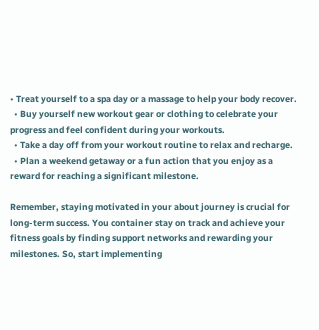• Treat yourself to a spa day or a massage to help your body recover.
  • Buy yourself new workout gear or clothing to celebrate your progress and feel confident during your workouts.
  • Take a day off from your workout routine to relax and recharge.
  • Plan a weekend getaway or a fun action that you enjoy as a reward for reaching a significant milestone.

Remember, staying motivated in your about journey is crucial for long-term success. You container stay on track and achieve your fitness goals by finding support networks and rewarding your milestones. So, start implementing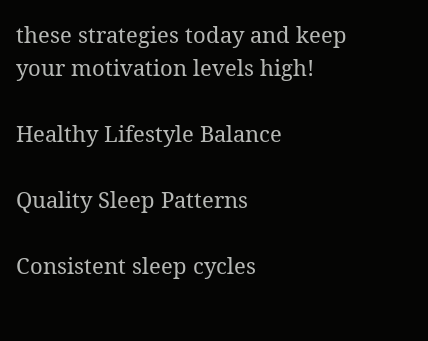these strategies today and keep your motivation levels high!

Healthy Lifestyle Balance

Quality Sleep Patterns

Consistent sleep cycles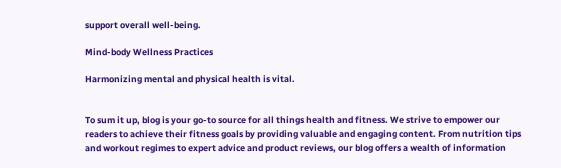support overall well-being.

Mind-body Wellness Practices

Harmonizing mental and physical health is vital.


To sum it up, blog is your go-to source for all things health and fitness. We strive to empower our readers to achieve their fitness goals by providing valuable and engaging content. From nutrition tips and workout regimes to expert advice and product reviews, our blog offers a wealth of information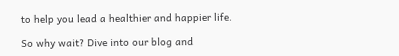to help you lead a healthier and happier life.

So why wait? Dive into our blog and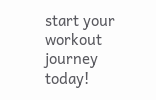start your workout journey today!